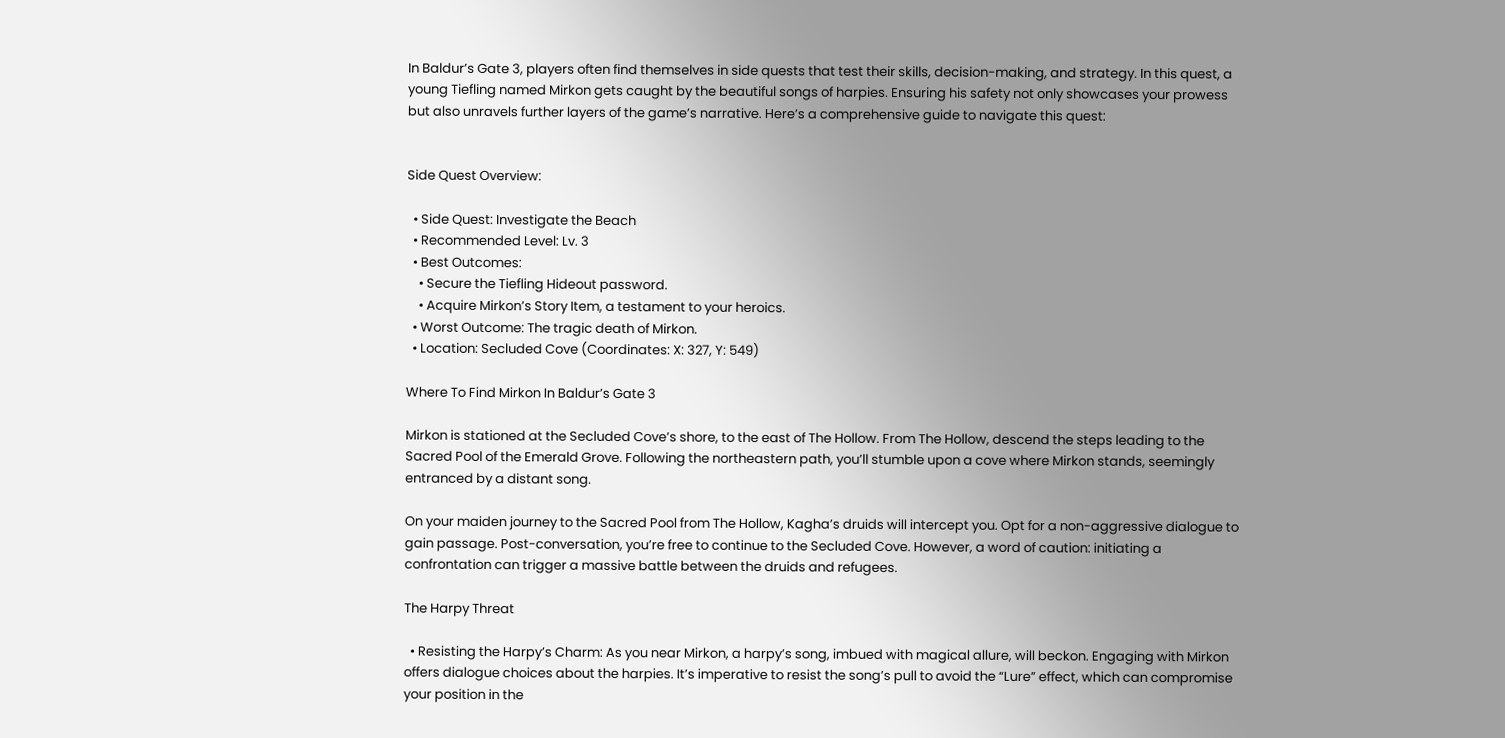In Baldur’s Gate 3, players often find themselves in side quests that test their skills, decision-making, and strategy. In this quest, a young Tiefling named Mirkon gets caught by the beautiful songs of harpies. Ensuring his safety not only showcases your prowess but also unravels further layers of the game’s narrative. Here’s a comprehensive guide to navigate this quest:


Side Quest Overview:

  • Side Quest: Investigate the Beach
  • Recommended Level: Lv. 3
  • Best Outcomes:
    • Secure the Tiefling Hideout password.
    • Acquire Mirkon’s Story Item, a testament to your heroics.
  • Worst Outcome: The tragic death of Mirkon.
  • Location: Secluded Cove (Coordinates: X: 327, Y: 549)

Where To Find Mirkon In Baldur’s Gate 3

Mirkon is stationed at the Secluded Cove’s shore, to the east of The Hollow. From The Hollow, descend the steps leading to the Sacred Pool of the Emerald Grove. Following the northeastern path, you’ll stumble upon a cove where Mirkon stands, seemingly entranced by a distant song.

On your maiden journey to the Sacred Pool from The Hollow, Kagha’s druids will intercept you. Opt for a non-aggressive dialogue to gain passage. Post-conversation, you’re free to continue to the Secluded Cove. However, a word of caution: initiating a confrontation can trigger a massive battle between the druids and refugees.

The Harpy Threat

  • Resisting the Harpy’s Charm: As you near Mirkon, a harpy’s song, imbued with magical allure, will beckon. Engaging with Mirkon offers dialogue choices about the harpies. It’s imperative to resist the song’s pull to avoid the “Lure” effect, which can compromise your position in the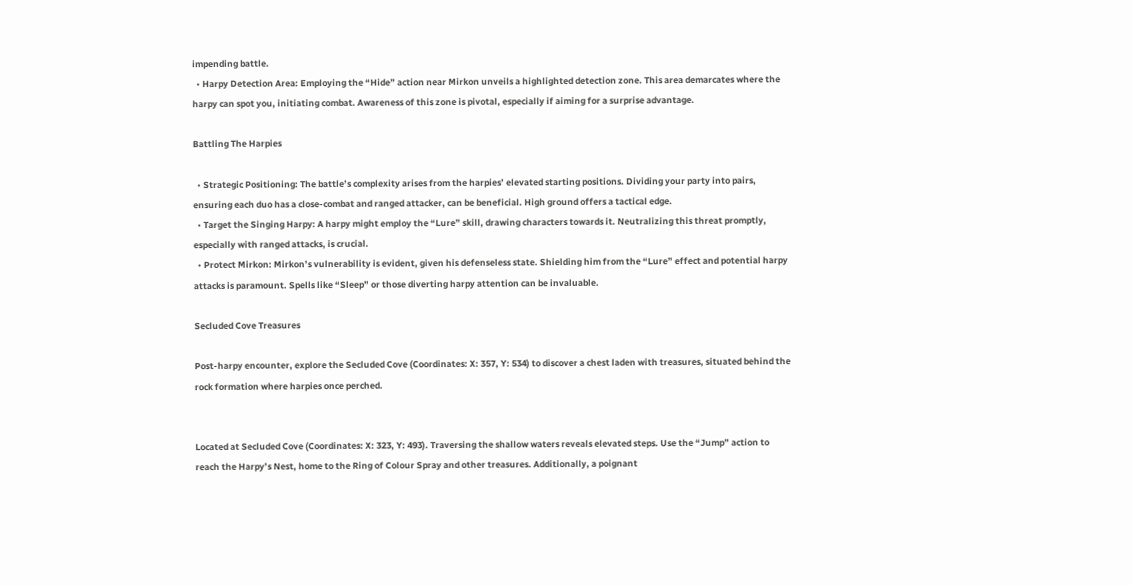impending battle.
  • Harpy Detection Area: Employing the “Hide” action near Mirkon unveils a highlighted detection zone. This area demarcates where the harpy can spot you, initiating combat. Awareness of this zone is pivotal, especially if aiming for a surprise advantage.

Battling The Harpies

  • Strategic Positioning: The battle’s complexity arises from the harpies’ elevated starting positions. Dividing your party into pairs, ensuring each duo has a close-combat and ranged attacker, can be beneficial. High ground offers a tactical edge.
  • Target the Singing Harpy: A harpy might employ the “Lure” skill, drawing characters towards it. Neutralizing this threat promptly, especially with ranged attacks, is crucial.
  • Protect Mirkon: Mirkon’s vulnerability is evident, given his defenseless state. Shielding him from the “Lure” effect and potential harpy attacks is paramount. Spells like “Sleep” or those diverting harpy attention can be invaluable.

Secluded Cove Treasures

Post-harpy encounter, explore the Secluded Cove (Coordinates: X: 357, Y: 534) to discover a chest laden with treasures, situated behind the rock formation where harpies once perched.


Located at Secluded Cove (Coordinates: X: 323, Y: 493). Traversing the shallow waters reveals elevated steps. Use the “Jump” action to reach the Harpy’s Nest, home to the Ring of Colour Spray and other treasures. Additionally, a poignant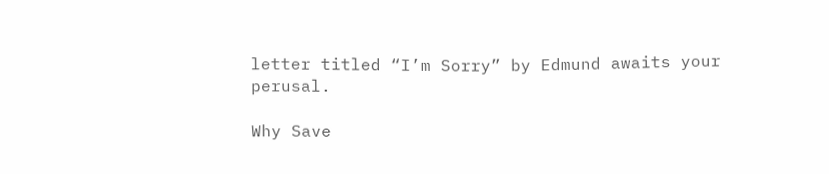letter titled “I’m Sorry” by Edmund awaits your perusal.

Why Save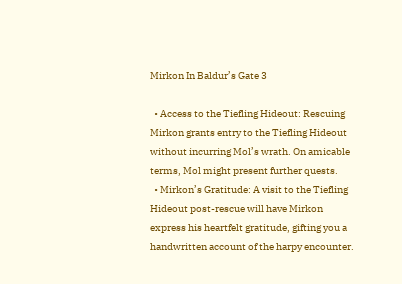Mirkon In Baldur’s Gate 3

  • Access to the Tiefling Hideout: Rescuing Mirkon grants entry to the Tiefling Hideout without incurring Mol’s wrath. On amicable terms, Mol might present further quests.
  • Mirkon’s Gratitude: A visit to the Tiefling Hideout post-rescue will have Mirkon express his heartfelt gratitude, gifting you a handwritten account of the harpy encounter.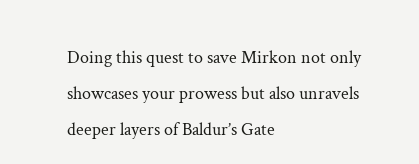Doing this quest to save Mirkon not only showcases your prowess but also unravels deeper layers of Baldur’s Gate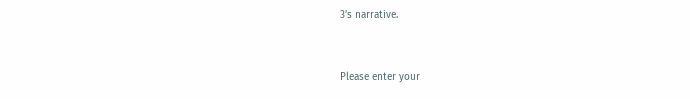3’s narrative.


Please enter your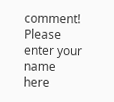comment!
Please enter your name here